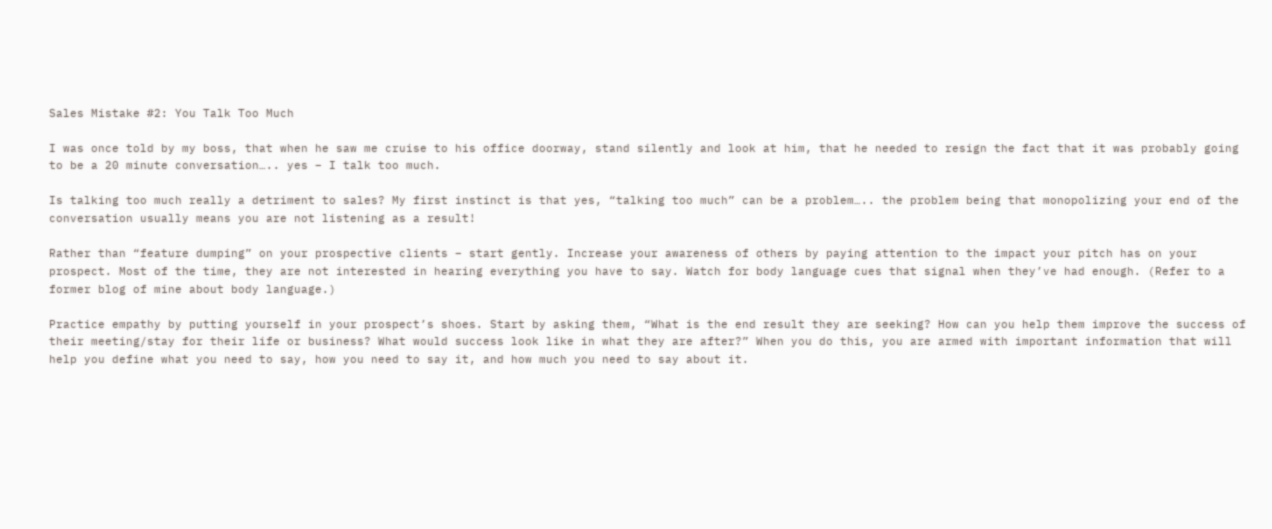Sales Mistake #2: You Talk Too Much

I was once told by my boss, that when he saw me cruise to his office doorway, stand silently and look at him, that he needed to resign the fact that it was probably going to be a 20 minute conversation….. yes – I talk too much.

Is talking too much really a detriment to sales? My first instinct is that yes, “talking too much” can be a problem….. the problem being that monopolizing your end of the conversation usually means you are not listening as a result!

Rather than “feature dumping” on your prospective clients – start gently. Increase your awareness of others by paying attention to the impact your pitch has on your prospect. Most of the time, they are not interested in hearing everything you have to say. Watch for body language cues that signal when they’ve had enough. (Refer to a former blog of mine about body language.)

Practice empathy by putting yourself in your prospect’s shoes. Start by asking them, “What is the end result they are seeking? How can you help them improve the success of their meeting/stay for their life or business? What would success look like in what they are after?” When you do this, you are armed with important information that will help you define what you need to say, how you need to say it, and how much you need to say about it.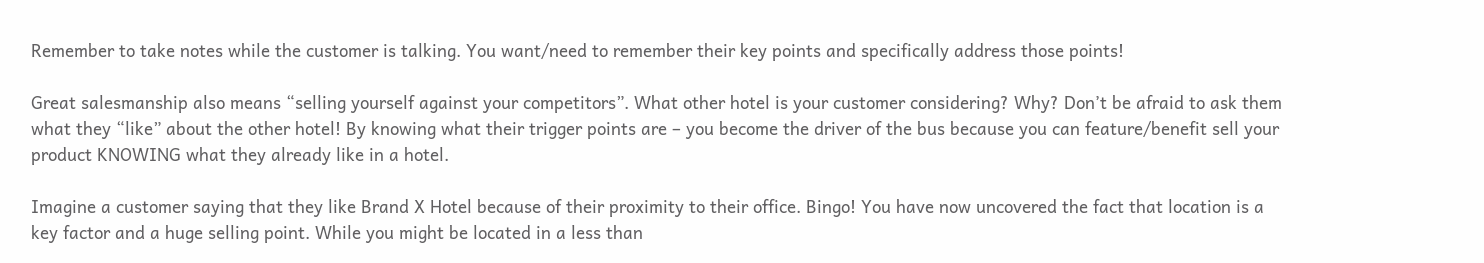Remember to take notes while the customer is talking. You want/need to remember their key points and specifically address those points!

Great salesmanship also means “selling yourself against your competitors”. What other hotel is your customer considering? Why? Don’t be afraid to ask them what they “like” about the other hotel! By knowing what their trigger points are – you become the driver of the bus because you can feature/benefit sell your product KNOWING what they already like in a hotel.

Imagine a customer saying that they like Brand X Hotel because of their proximity to their office. Bingo! You have now uncovered the fact that location is a key factor and a huge selling point. While you might be located in a less than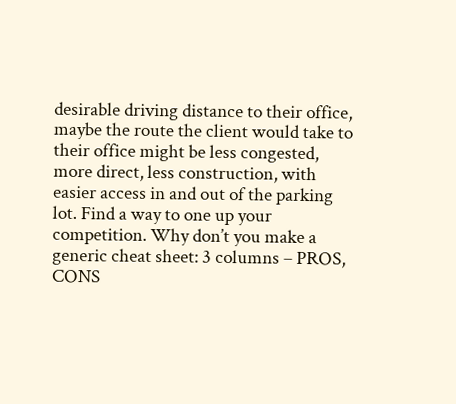desirable driving distance to their office, maybe the route the client would take to their office might be less congested, more direct, less construction, with easier access in and out of the parking lot. Find a way to one up your competition. Why don’t you make a generic cheat sheet: 3 columns – PROS, CONS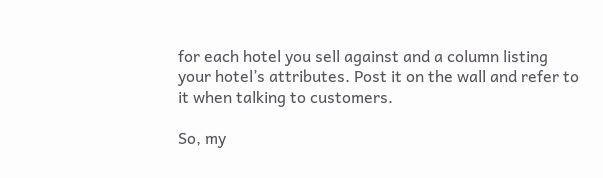for each hotel you sell against and a column listing your hotel’s attributes. Post it on the wall and refer to it when talking to customers.

So, my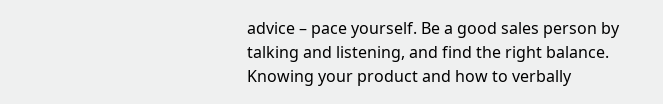advice – pace yourself. Be a good sales person by talking and listening, and find the right balance. Knowing your product and how to verbally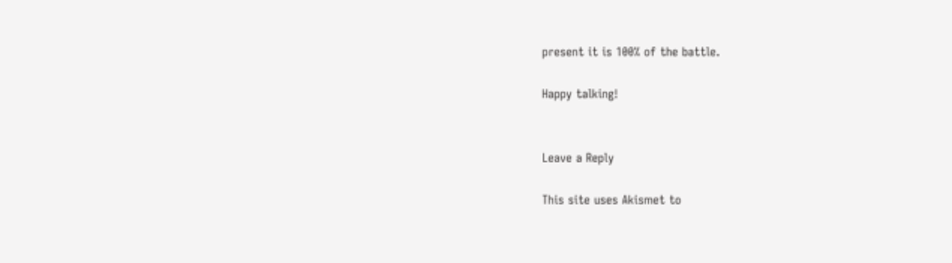present it is 100% of the battle.

Happy talking!


Leave a Reply

This site uses Akismet to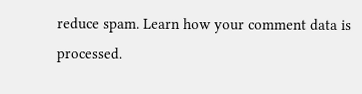reduce spam. Learn how your comment data is processed.